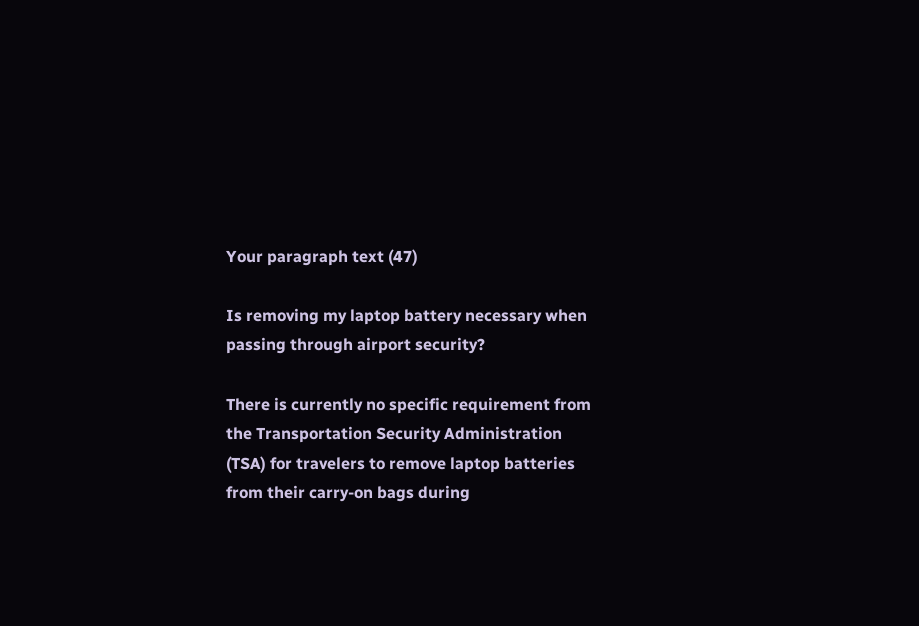Your paragraph text (47)

Is removing my laptop battery necessary when passing through airport security?

There is currently no specific requirement from the Transportation Security Administration (TSA) for travelers to remove laptop batteries from their carry-on bags during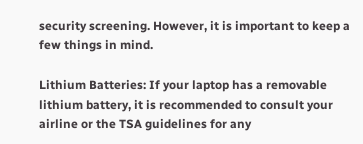security screening. However, it is important to keep a few things in mind.

Lithium Batteries: If your laptop has a removable lithium battery, it is recommended to consult your airline or the TSA guidelines for any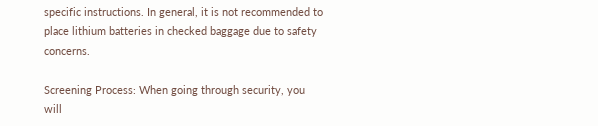specific instructions. In general, it is not recommended to place lithium batteries in checked baggage due to safety concerns.

Screening Process: When going through security, you will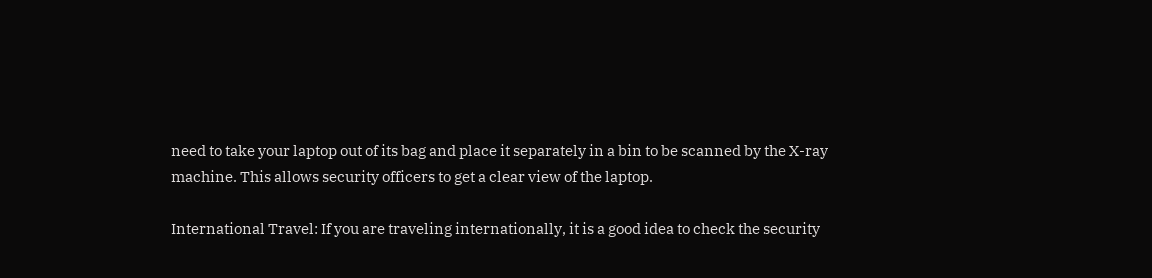need to take your laptop out of its bag and place it separately in a bin to be scanned by the X-ray machine. This allows security officers to get a clear view of the laptop.

International Travel: If you are traveling internationally, it is a good idea to check the security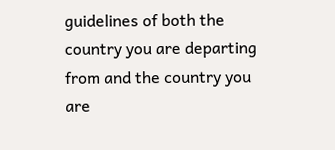guidelines of both the country you are departing from and the country you are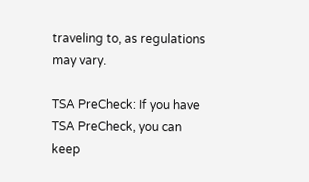traveling to, as regulations may vary.

TSA PreCheck: If you have TSA PreCheck, you can keep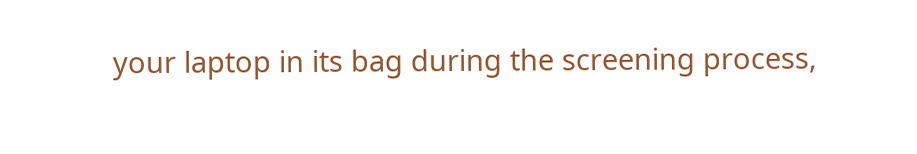your laptop in its bag during the screening process,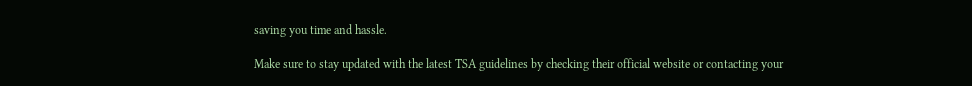saving you time and hassle.

Make sure to stay updated with the latest TSA guidelines by checking their official website or contacting your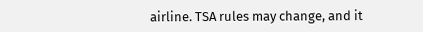airline. TSA rules may change, and it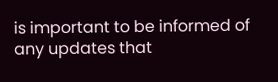is important to be informed of any updates that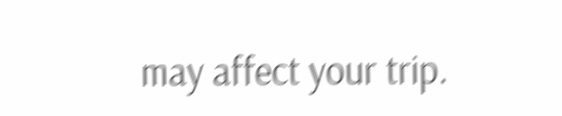may affect your trip.